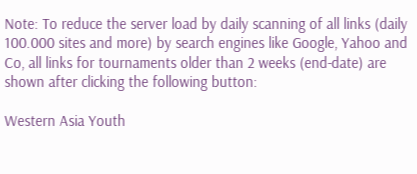Note: To reduce the server load by daily scanning of all links (daily 100.000 sites and more) by search engines like Google, Yahoo and Co, all links for tournaments older than 2 weeks (end-date) are shown after clicking the following button:

Western Asia Youth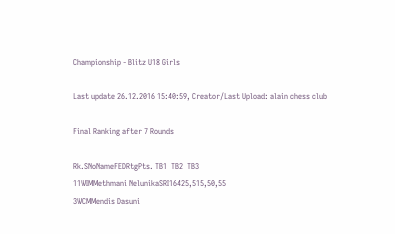Championship - Blitz U18 Girls

Last update 26.12.2016 15:40:59, Creator/Last Upload: alain chess club

Final Ranking after 7 Rounds

Rk.SNoNameFEDRtgPts. TB1  TB2  TB3
11WIMMethmani NelunikaSRI16425,515,50,55
3WCMMendis Dasuni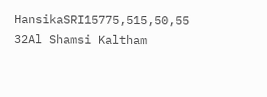HansikaSRI15775,515,50,55
32Al Shamsi Kaltham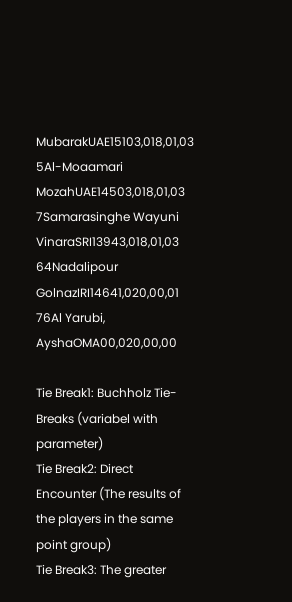MubarakUAE15103,018,01,03
5Al-Moaamari MozahUAE14503,018,01,03
7Samarasinghe Wayuni VinaraSRI13943,018,01,03
64Nadalipour GolnazIRI14641,020,00,01
76Al Yarubi, AyshaOMA00,020,00,00

Tie Break1: Buchholz Tie-Breaks (variabel with parameter)
Tie Break2: Direct Encounter (The results of the players in the same point group)
Tie Break3: The greater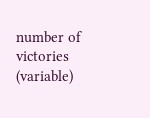number of victories (variable)